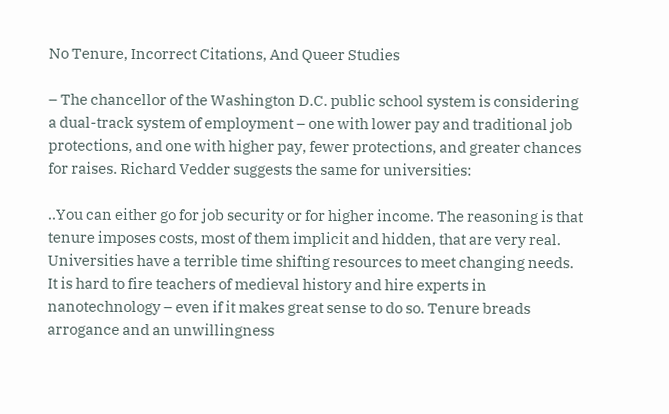No Tenure, Incorrect Citations, And Queer Studies

– The chancellor of the Washington D.C. public school system is considering a dual-track system of employment – one with lower pay and traditional job protections, and one with higher pay, fewer protections, and greater chances for raises. Richard Vedder suggests the same for universities:

..You can either go for job security or for higher income. The reasoning is that tenure imposes costs, most of them implicit and hidden, that are very real. Universities have a terrible time shifting resources to meet changing needs. It is hard to fire teachers of medieval history and hire experts in nanotechnology – even if it makes great sense to do so. Tenure breads arrogance and an unwillingness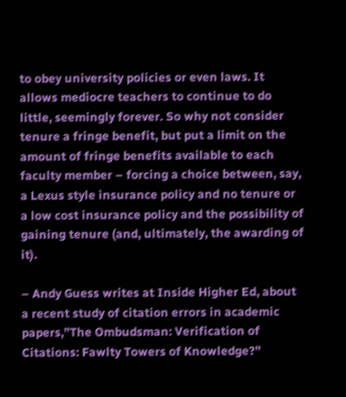to obey university policies or even laws. It allows mediocre teachers to continue to do little, seemingly forever. So why not consider tenure a fringe benefit, but put a limit on the amount of fringe benefits available to each faculty member – forcing a choice between, say, a Lexus style insurance policy and no tenure or a low cost insurance policy and the possibility of gaining tenure (and, ultimately, the awarding of it).

– Andy Guess writes at Inside Higher Ed, about a recent study of citation errors in academic papers,”The Ombudsman: Verification of Citations: Fawlty Towers of Knowledge?”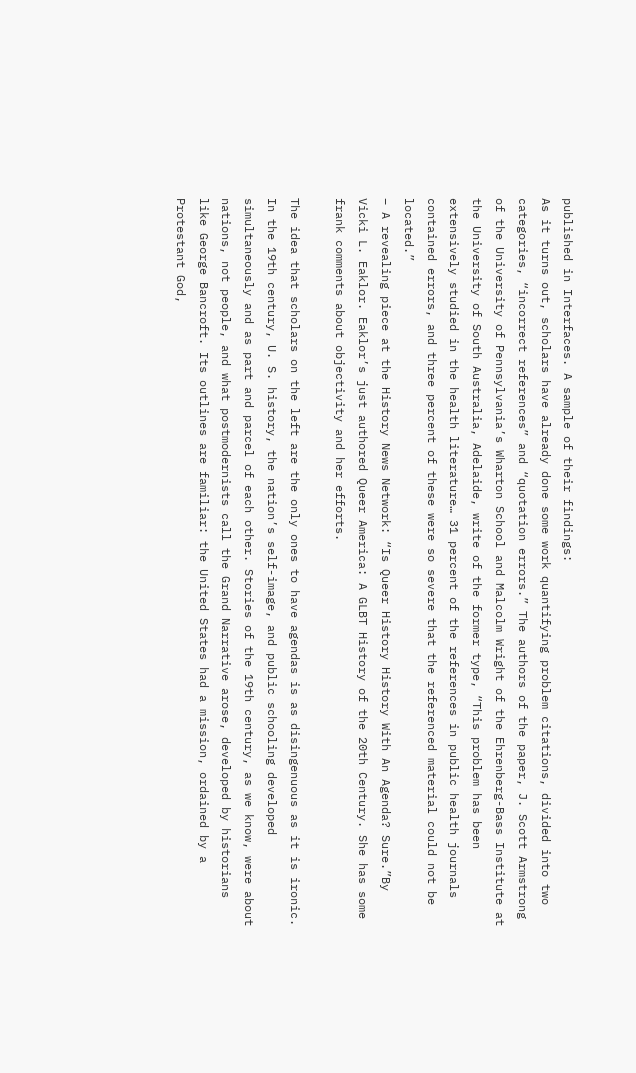published in Interfaces. A sample of their findings:
As it turns out, scholars have already done some work quantifying problem citations, divided into two categories, “incorrect references” and “quotation errors.” The authors of the paper, J. Scott Armstrong of the University of Pennsylvania’s Wharton School and Malcolm Wright of the Ehrenberg-Bass Institute at the University of South Australia, Adelaide, write of the former type, “This problem has been extensively studied in the health literature… 31 percent of the references in public health journals contained errors, and three percent of these were so severe that the referenced material could not be located.”
– A revealing piece at the History News Network: “Is Queer History History With An Agenda? Sure.”By Vicki L. Eaklor. Eaklor’s just authored Queer America: A GLBT History of the 20th Century. She has some frank comments about objectivity and her efforts.

The idea that scholars on the left are the only ones to have agendas is as disingenuous as it is ironic. In the 19th century, U. S. history, the nation’s self-image, and public schooling developed simultaneously and as part and parcel of each other. Stories of the 19th century, as we know, were about nations, not people, and what postmodernists call the Grand Narrative arose, developed by historians like George Bancroft. Its outlines are familiar: the United States had a mission, ordained by a Protestant God,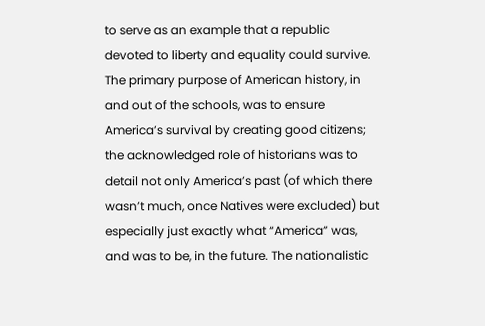to serve as an example that a republic devoted to liberty and equality could survive. The primary purpose of American history, in and out of the schools, was to ensure America’s survival by creating good citizens; the acknowledged role of historians was to detail not only America’s past (of which there wasn’t much, once Natives were excluded) but especially just exactly what “America” was, and was to be, in the future. The nationalistic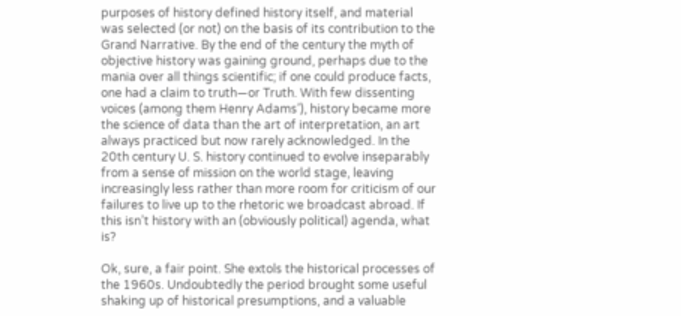purposes of history defined history itself, and material was selected (or not) on the basis of its contribution to the Grand Narrative. By the end of the century the myth of objective history was gaining ground, perhaps due to the mania over all things scientific; if one could produce facts, one had a claim to truth—or Truth. With few dissenting voices (among them Henry Adams’), history became more the science of data than the art of interpretation, an art always practiced but now rarely acknowledged. In the 20th century U. S. history continued to evolve inseparably from a sense of mission on the world stage, leaving increasingly less rather than more room for criticism of our failures to live up to the rhetoric we broadcast abroad. If this isn’t history with an (obviously political) agenda, what is?

Ok, sure, a fair point. She extols the historical processes of the 1960s. Undoubtedly the period brought some useful shaking up of historical presumptions, and a valuable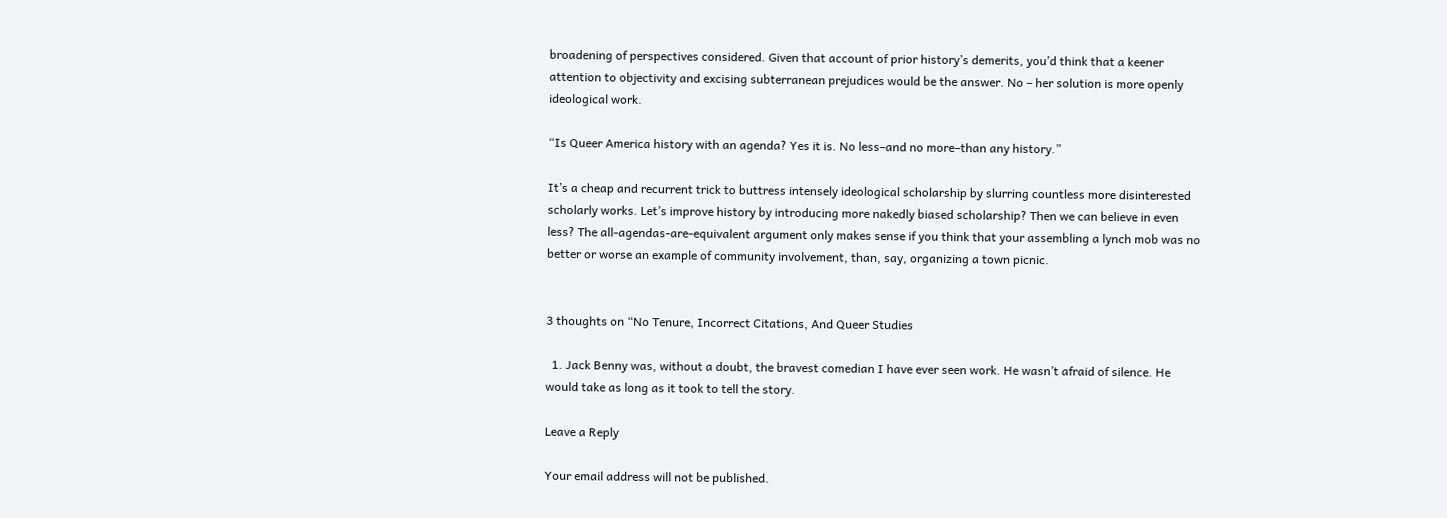broadening of perspectives considered. Given that account of prior history’s demerits, you’d think that a keener attention to objectivity and excising subterranean prejudices would be the answer. No – her solution is more openly ideological work.

“Is Queer America history with an agenda? Yes it is. No less–and no more–than any history.”

It’s a cheap and recurrent trick to buttress intensely ideological scholarship by slurring countless more disinterested scholarly works. Let’s improve history by introducing more nakedly biased scholarship? Then we can believe in even less? The all-agendas-are-equivalent argument only makes sense if you think that your assembling a lynch mob was no better or worse an example of community involvement, than, say, organizing a town picnic.


3 thoughts on “No Tenure, Incorrect Citations, And Queer Studies

  1. Jack Benny was, without a doubt, the bravest comedian I have ever seen work. He wasn’t afraid of silence. He would take as long as it took to tell the story.

Leave a Reply

Your email address will not be published.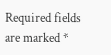Required fields are marked *